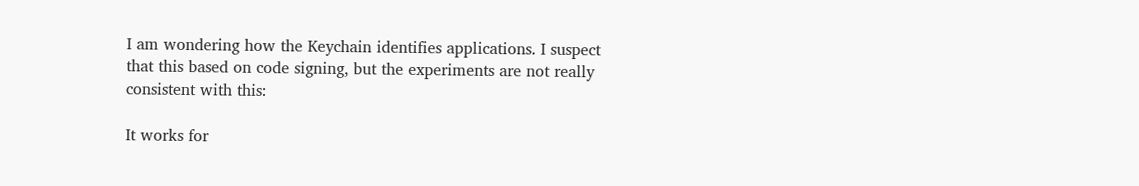I am wondering how the Keychain identifies applications. I suspect that this based on code signing, but the experiments are not really consistent with this:

It works for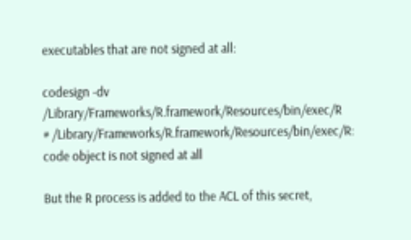executables that are not signed at all:

codesign -dv  /Library/Frameworks/R.framework/Resources/bin/exec/R
# /Library/Frameworks/R.framework/Resources/bin/exec/R: code object is not signed at all

But the R process is added to the ACL of this secret,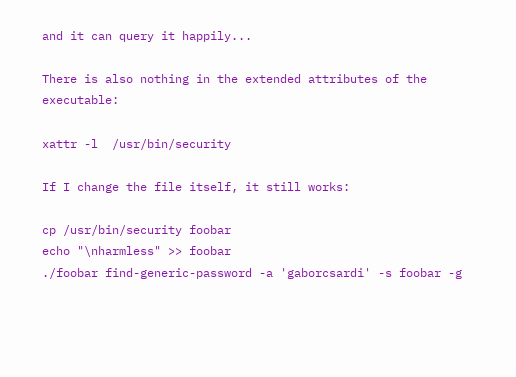and it can query it happily...

There is also nothing in the extended attributes of the executable:

xattr -l  /usr/bin/security

If I change the file itself, it still works:

cp /usr/bin/security foobar
echo "\nharmless" >> foobar
./foobar find-generic-password -a 'gaborcsardi' -s foobar -g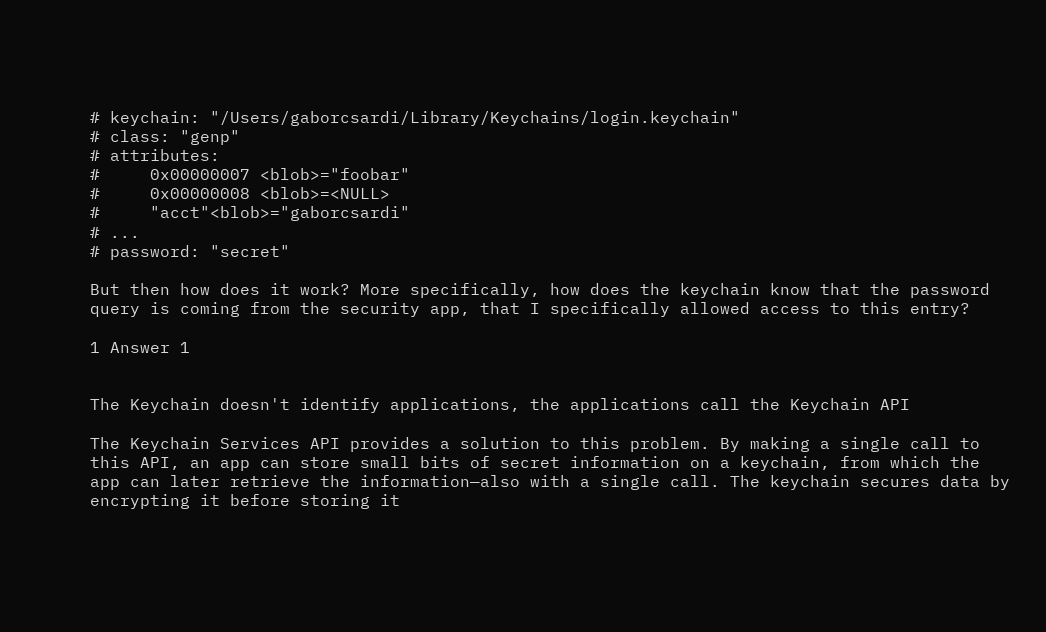# keychain: "/Users/gaborcsardi/Library/Keychains/login.keychain"
# class: "genp"
# attributes:
#     0x00000007 <blob>="foobar"
#     0x00000008 <blob>=<NULL>
#     "acct"<blob>="gaborcsardi"
# ...
# password: "secret"

But then how does it work? More specifically, how does the keychain know that the password query is coming from the security app, that I specifically allowed access to this entry?

1 Answer 1


The Keychain doesn't identify applications, the applications call the Keychain API

The Keychain Services API provides a solution to this problem. By making a single call to this API, an app can store small bits of secret information on a keychain, from which the app can later retrieve the information—also with a single call. The keychain secures data by encrypting it before storing it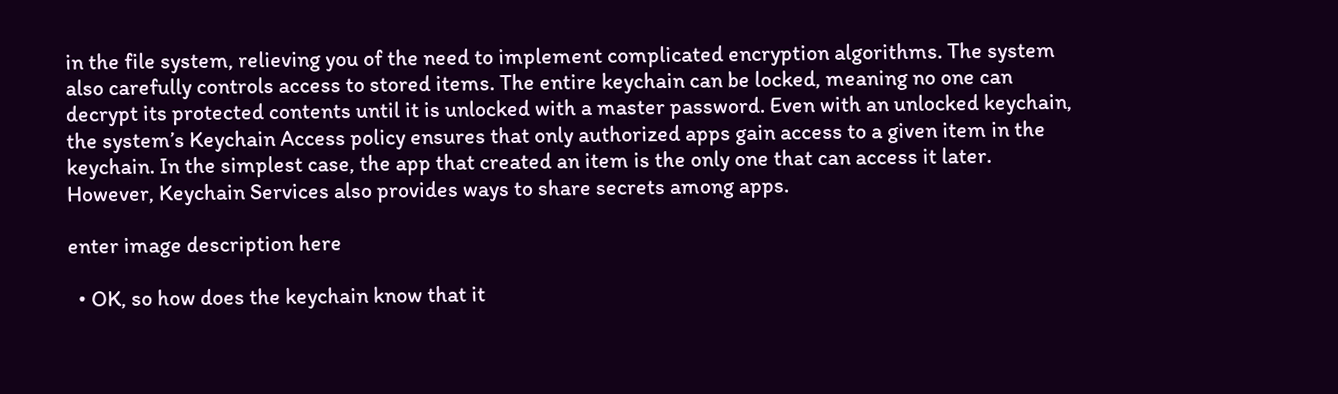in the file system, relieving you of the need to implement complicated encryption algorithms. The system also carefully controls access to stored items. The entire keychain can be locked, meaning no one can decrypt its protected contents until it is unlocked with a master password. Even with an unlocked keychain, the system’s Keychain Access policy ensures that only authorized apps gain access to a given item in the keychain. In the simplest case, the app that created an item is the only one that can access it later. However, Keychain Services also provides ways to share secrets among apps.

enter image description here

  • OK, so how does the keychain know that it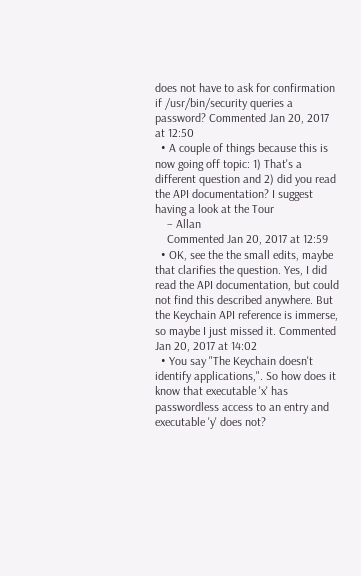does not have to ask for confirmation if /usr/bin/security queries a password? Commented Jan 20, 2017 at 12:50
  • A couple of things because this is now going off topic: 1) That's a different question and 2) did you read the API documentation? I suggest having a look at the Tour
    – Allan
    Commented Jan 20, 2017 at 12:59
  • OK, see the the small edits, maybe that clarifies the question. Yes, I did read the API documentation, but could not find this described anywhere. But the Keychain API reference is immerse, so maybe I just missed it. Commented Jan 20, 2017 at 14:02
  • You say "The Keychain doesn't identify applications,". So how does it know that executable 'x' has passwordless access to an entry and executable 'y' does not?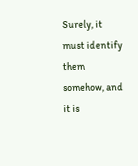Surely, it must identify them somehow, and it is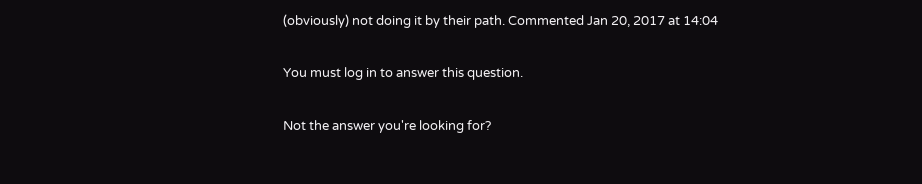(obviously) not doing it by their path. Commented Jan 20, 2017 at 14:04

You must log in to answer this question.

Not the answer you're looking for?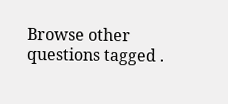Browse other questions tagged .